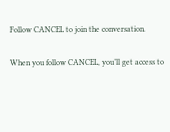Follow CANCEL to join the conversation.

When you follow CANCEL, you’ll get access to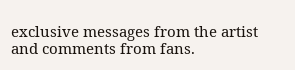exclusive messages from the artist and comments from fans.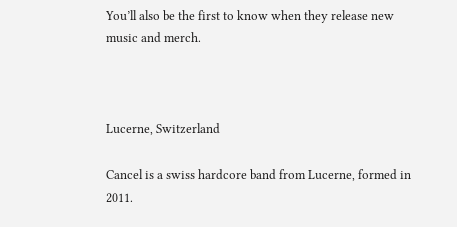You’ll also be the first to know when they release new music and merch.



Lucerne, Switzerland

Cancel is a swiss hardcore band from Lucerne, formed in 2011.